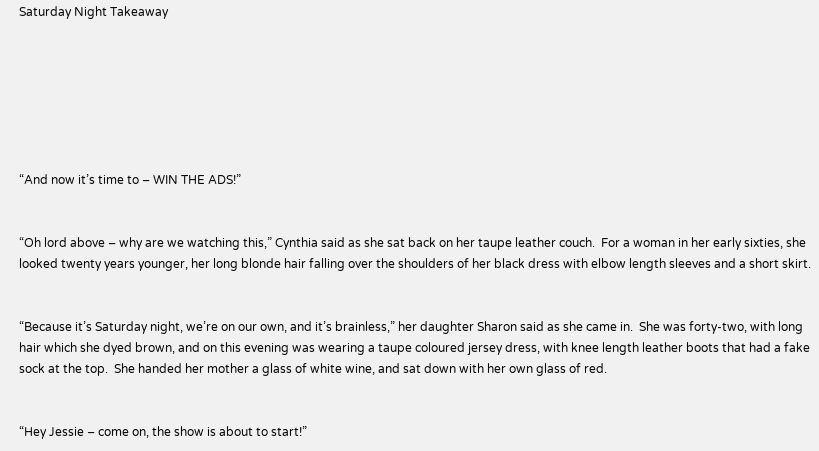Saturday Night Takeaway







“And now it’s time to – WIN THE ADS!”


“Oh lord above – why are we watching this,” Cynthia said as she sat back on her taupe leather couch.  For a woman in her early sixties, she looked twenty years younger, her long blonde hair falling over the shoulders of her black dress with elbow length sleeves and a short skirt.


“Because it’s Saturday night, we’re on our own, and it’s brainless,” her daughter Sharon said as she came in.  She was forty-two, with long hair which she dyed brown, and on this evening was wearing a taupe coloured jersey dress, with knee length leather boots that had a fake sock at the top.  She handed her mother a glass of white wine, and sat down with her own glass of red.


“Hey Jessie – come on, the show is about to start!”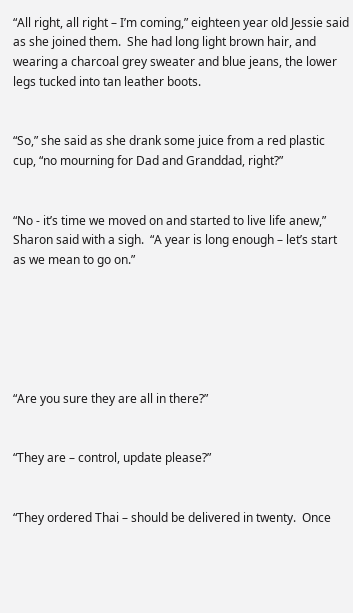“All right, all right – I’m coming,” eighteen year old Jessie said as she joined them.  She had long light brown hair, and wearing a charcoal grey sweater and blue jeans, the lower legs tucked into tan leather boots.


“So,” she said as she drank some juice from a red plastic cup, “no mourning for Dad and Granddad, right?”


“No - it’s time we moved on and started to live life anew,” Sharon said with a sigh.  “A year is long enough – let’s start as we mean to go on.”






“Are you sure they are all in there?”


“They are – control, update please?”


“They ordered Thai – should be delivered in twenty.  Once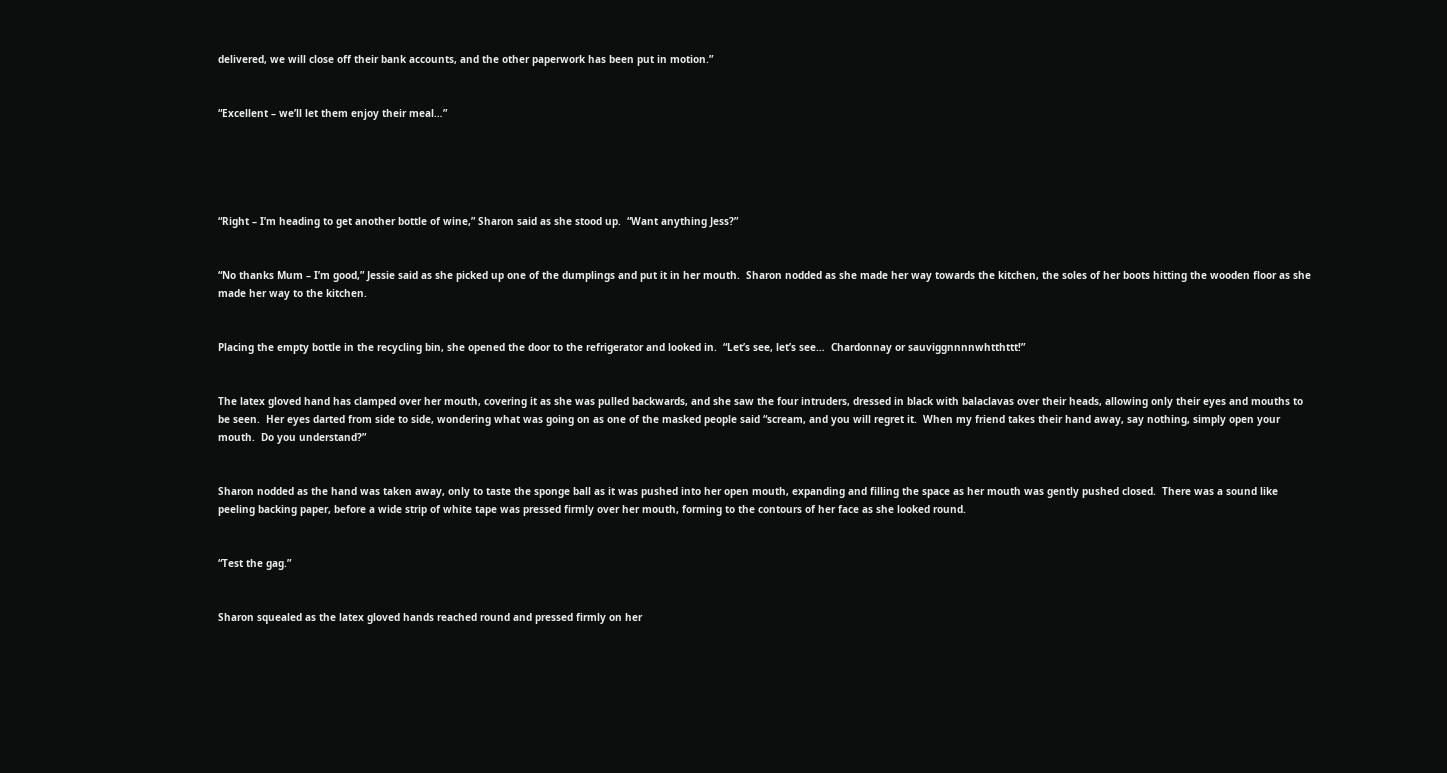delivered, we will close off their bank accounts, and the other paperwork has been put in motion.”


“Excellent – we’ll let them enjoy their meal…”





“Right – I’m heading to get another bottle of wine,” Sharon said as she stood up.  “Want anything Jess?”


“No thanks Mum – I’m good,” Jessie said as she picked up one of the dumplings and put it in her mouth.  Sharon nodded as she made her way towards the kitchen, the soles of her boots hitting the wooden floor as she made her way to the kitchen.


Placing the empty bottle in the recycling bin, she opened the door to the refrigerator and looked in.  “Let’s see, let’s see…  Chardonnay or sauviggnnnnwhtthttt!”


The latex gloved hand has clamped over her mouth, covering it as she was pulled backwards, and she saw the four intruders, dressed in black with balaclavas over their heads, allowing only their eyes and mouths to be seen.  Her eyes darted from side to side, wondering what was going on as one of the masked people said “scream, and you will regret it.  When my friend takes their hand away, say nothing, simply open your mouth.  Do you understand?”


Sharon nodded as the hand was taken away, only to taste the sponge ball as it was pushed into her open mouth, expanding and filling the space as her mouth was gently pushed closed.  There was a sound like peeling backing paper, before a wide strip of white tape was pressed firmly over her mouth, forming to the contours of her face as she looked round.


“Test the gag.”


Sharon squealed as the latex gloved hands reached round and pressed firmly on her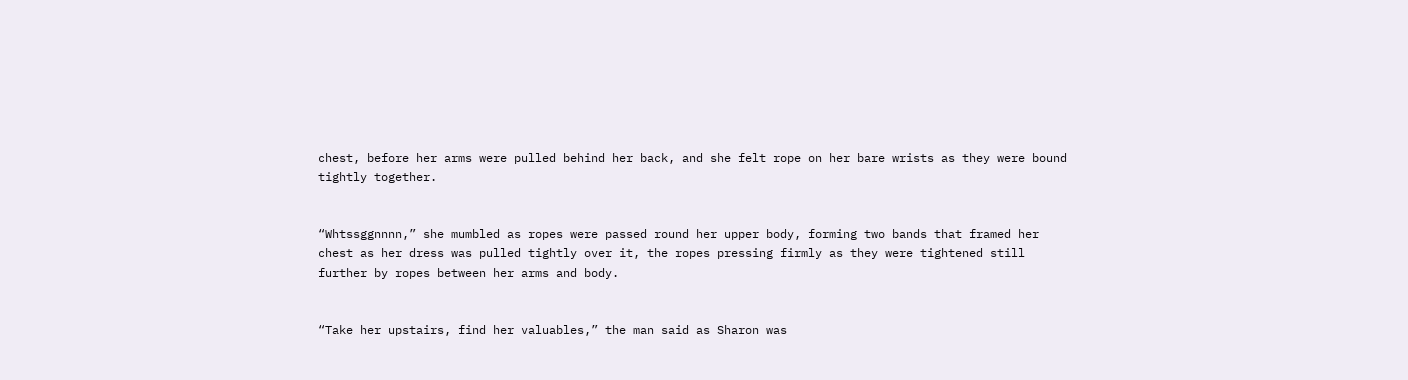chest, before her arms were pulled behind her back, and she felt rope on her bare wrists as they were bound tightly together.


“Whtssggnnnn,” she mumbled as ropes were passed round her upper body, forming two bands that framed her chest as her dress was pulled tightly over it, the ropes pressing firmly as they were tightened still further by ropes between her arms and body.


“Take her upstairs, find her valuables,” the man said as Sharon was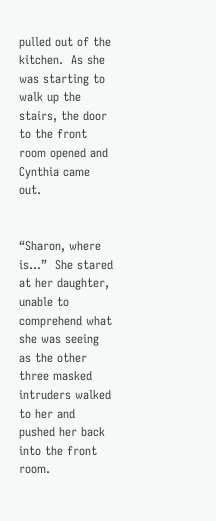pulled out of the kitchen.  As she was starting to walk up the stairs, the door to the front room opened and Cynthia came out.


“Sharon, where is…”  She stared at her daughter, unable to comprehend what she was seeing as the other three masked intruders walked to her and pushed her back into the front room.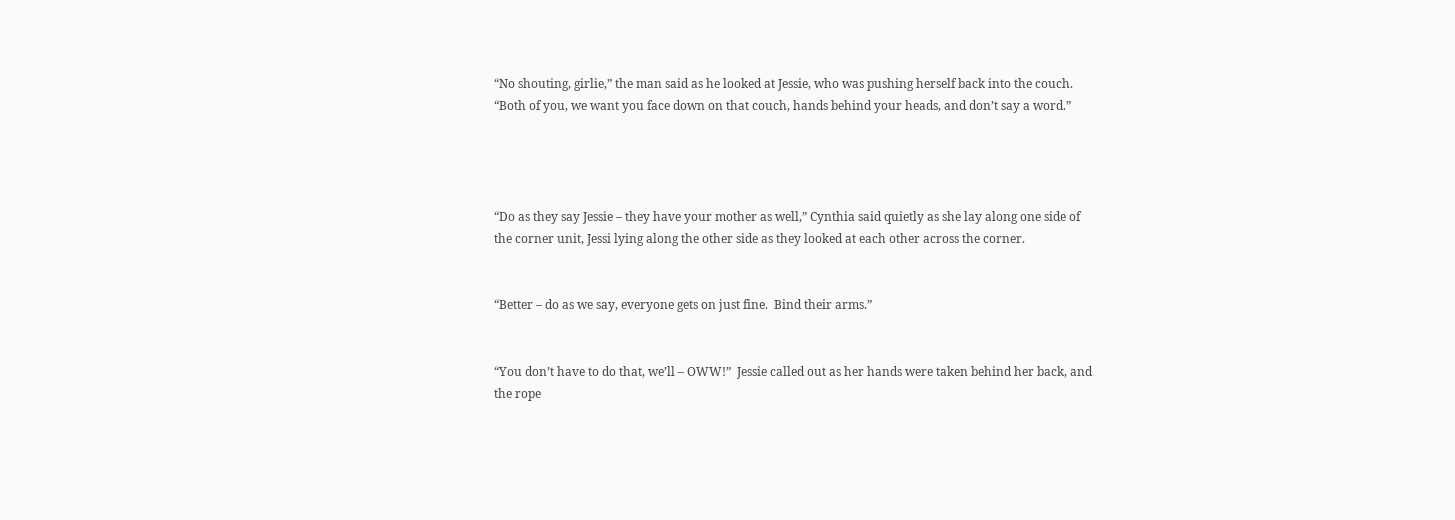“No shouting, girlie,” the man said as he looked at Jessie, who was pushing herself back into the couch.  “Both of you, we want you face down on that couch, hands behind your heads, and don’t say a word.”




“Do as they say Jessie – they have your mother as well,” Cynthia said quietly as she lay along one side of the corner unit, Jessi lying along the other side as they looked at each other across the corner.


“Better – do as we say, everyone gets on just fine.  Bind their arms.”


“You don’t have to do that, we’ll – OWW!”  Jessie called out as her hands were taken behind her back, and the rope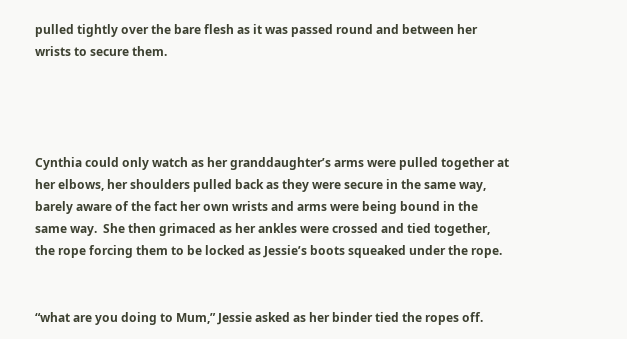pulled tightly over the bare flesh as it was passed round and between her wrists to secure them.




Cynthia could only watch as her granddaughter’s arms were pulled together at her elbows, her shoulders pulled back as they were secure in the same way, barely aware of the fact her own wrists and arms were being bound in the same way.  She then grimaced as her ankles were crossed and tied together, the rope forcing them to be locked as Jessie’s boots squeaked under the rope.


“what are you doing to Mum,” Jessie asked as her binder tied the ropes off.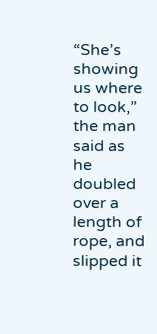“She’s showing us where to look,” the man said as he doubled over a length of rope, and slipped it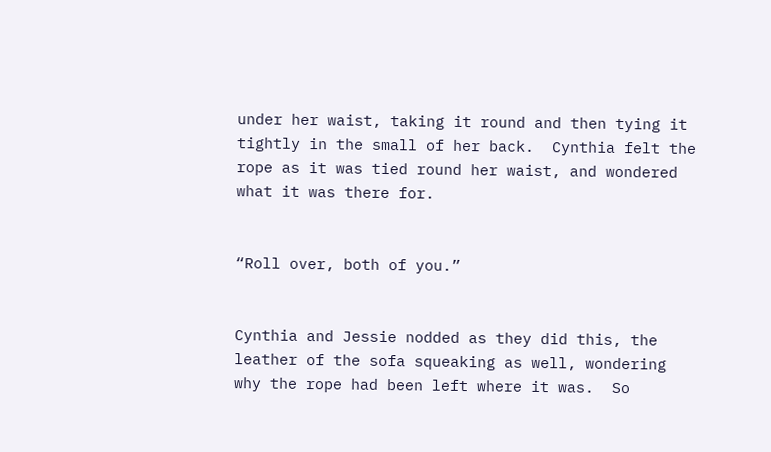under her waist, taking it round and then tying it tightly in the small of her back.  Cynthia felt the rope as it was tied round her waist, and wondered what it was there for.


“Roll over, both of you.”


Cynthia and Jessie nodded as they did this, the leather of the sofa squeaking as well, wondering why the rope had been left where it was.  So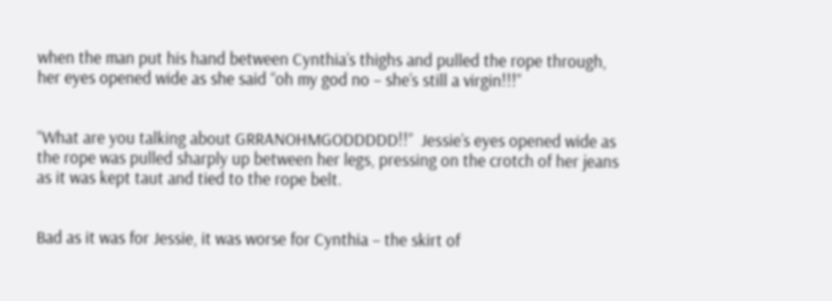when the man put his hand between Cynthia’s thighs and pulled the rope through, her eyes opened wide as she said “oh my god no – she’s still a virgin!!!”


“What are you talking about GRRANOHMGODDDDD!!”  Jessie’s eyes opened wide as the rope was pulled sharply up between her legs, pressing on the crotch of her jeans as it was kept taut and tied to the rope belt.


Bad as it was for Jessie, it was worse for Cynthia – the skirt of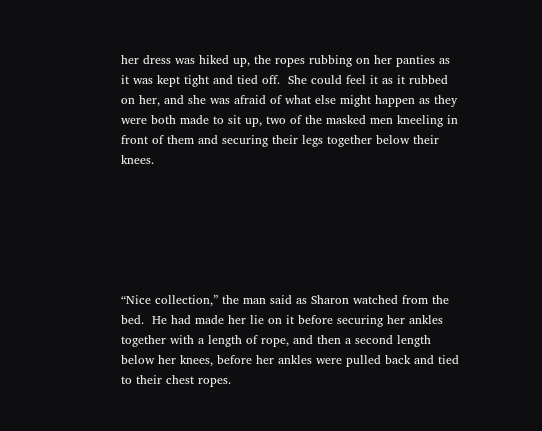her dress was hiked up, the ropes rubbing on her panties as it was kept tight and tied off.  She could feel it as it rubbed on her, and she was afraid of what else might happen as they were both made to sit up, two of the masked men kneeling in front of them and securing their legs together below their knees.






“Nice collection,” the man said as Sharon watched from the bed.  He had made her lie on it before securing her ankles together with a length of rope, and then a second length below her knees, before her ankles were pulled back and tied to their chest ropes.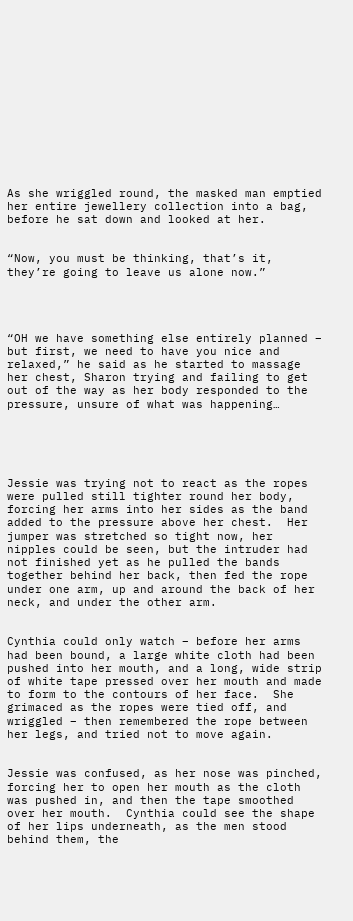As she wriggled round, the masked man emptied her entire jewellery collection into a bag, before he sat down and looked at her.


“Now, you must be thinking, that’s it, they’re going to leave us alone now.”




“OH we have something else entirely planned – but first, we need to have you nice and relaxed,” he said as he started to massage her chest, Sharon trying and failing to get out of the way as her body responded to the pressure, unsure of what was happening…





Jessie was trying not to react as the ropes were pulled still tighter round her body, forcing her arms into her sides as the band added to the pressure above her chest.  Her jumper was stretched so tight now, her nipples could be seen, but the intruder had not finished yet as he pulled the bands together behind her back, then fed the rope under one arm, up and around the back of her neck, and under the other arm.


Cynthia could only watch – before her arms had been bound, a large white cloth had been pushed into her mouth, and a long, wide strip of white tape pressed over her mouth and made to form to the contours of her face.  She grimaced as the ropes were tied off, and wriggled – then remembered the rope between her legs, and tried not to move again.


Jessie was confused, as her nose was pinched, forcing her to open her mouth as the cloth was pushed in, and then the tape smoothed over her mouth.  Cynthia could see the shape of her lips underneath, as the men stood behind them, the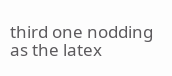third one nodding as the latex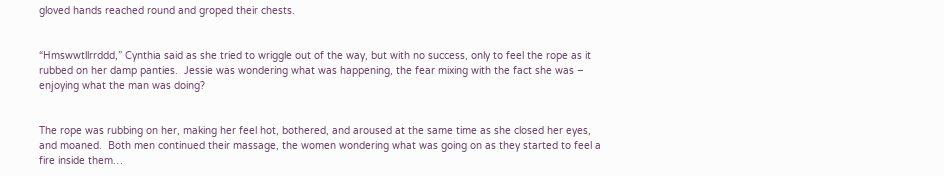gloved hands reached round and groped their chests.


“Hmswwtllrrddd,” Cynthia said as she tried to wriggle out of the way, but with no success, only to feel the rope as it rubbed on her damp panties.  Jessie was wondering what was happening, the fear mixing with the fact she was – enjoying what the man was doing?


The rope was rubbing on her, making her feel hot, bothered, and aroused at the same time as she closed her eyes, and moaned.  Both men continued their massage, the women wondering what was going on as they started to feel a fire inside them…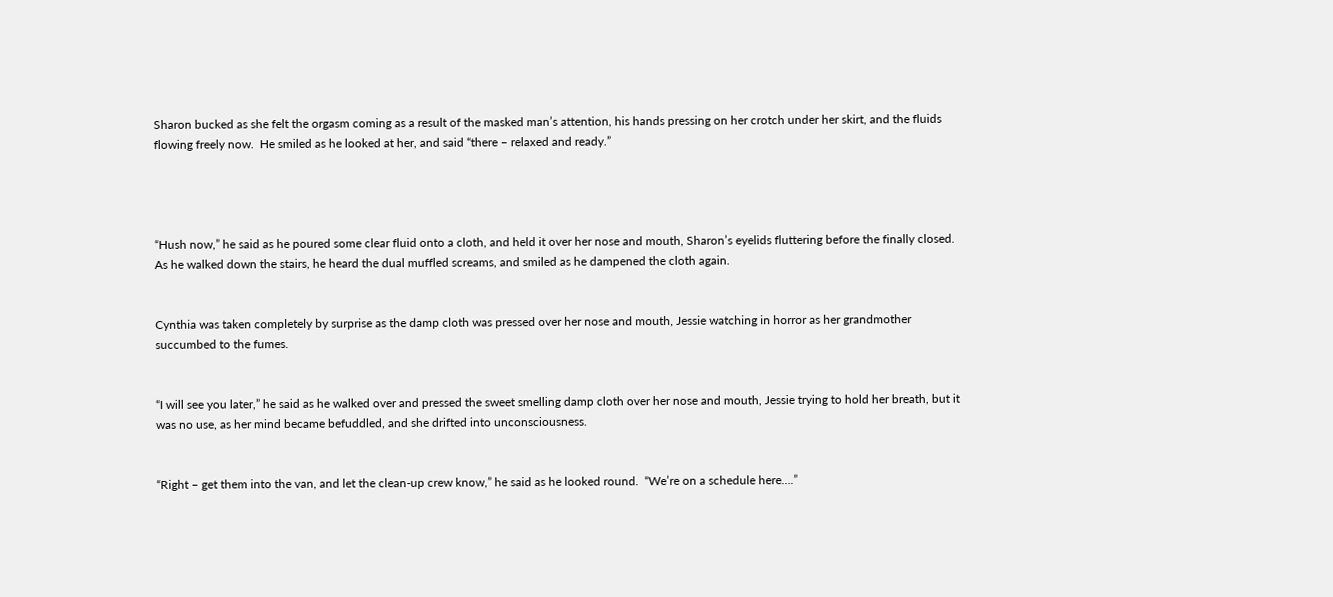Sharon bucked as she felt the orgasm coming as a result of the masked man’s attention, his hands pressing on her crotch under her skirt, and the fluids flowing freely now.  He smiled as he looked at her, and said “there – relaxed and ready.”




“Hush now,” he said as he poured some clear fluid onto a cloth, and held it over her nose and mouth, Sharon’s eyelids fluttering before the finally closed.   As he walked down the stairs, he heard the dual muffled screams, and smiled as he dampened the cloth again.


Cynthia was taken completely by surprise as the damp cloth was pressed over her nose and mouth, Jessie watching in horror as her grandmother succumbed to the fumes.


“I will see you later,” he said as he walked over and pressed the sweet smelling damp cloth over her nose and mouth, Jessie trying to hold her breath, but it was no use, as her mind became befuddled, and she drifted into unconsciousness.


“Right – get them into the van, and let the clean-up crew know,” he said as he looked round.  “We’re on a schedule here….”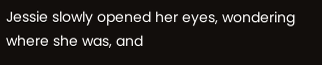Jessie slowly opened her eyes, wondering where she was, and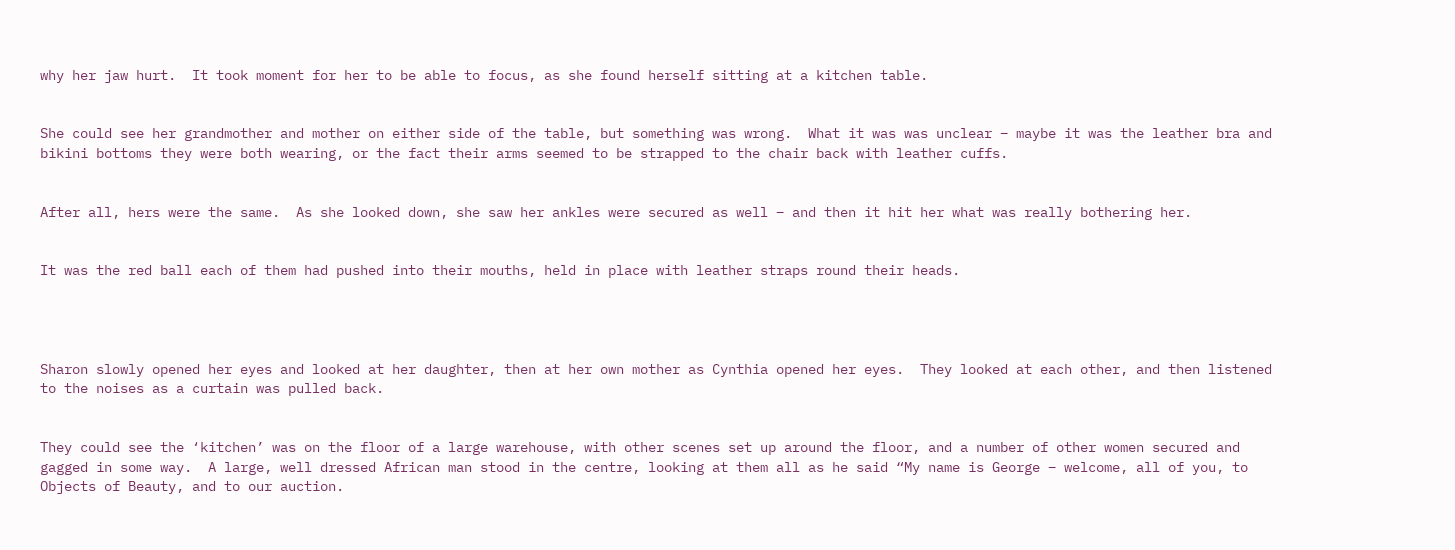why her jaw hurt.  It took moment for her to be able to focus, as she found herself sitting at a kitchen table.


She could see her grandmother and mother on either side of the table, but something was wrong.  What it was was unclear – maybe it was the leather bra and bikini bottoms they were both wearing, or the fact their arms seemed to be strapped to the chair back with leather cuffs.


After all, hers were the same.  As she looked down, she saw her ankles were secured as well – and then it hit her what was really bothering her.


It was the red ball each of them had pushed into their mouths, held in place with leather straps round their heads.




Sharon slowly opened her eyes and looked at her daughter, then at her own mother as Cynthia opened her eyes.  They looked at each other, and then listened to the noises as a curtain was pulled back.


They could see the ‘kitchen’ was on the floor of a large warehouse, with other scenes set up around the floor, and a number of other women secured and gagged in some way.  A large, well dressed African man stood in the centre, looking at them all as he said “My name is George – welcome, all of you, to Objects of Beauty, and to our auction.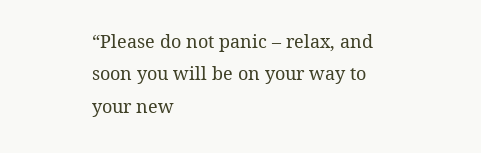“Please do not panic – relax, and soon you will be on your way to your new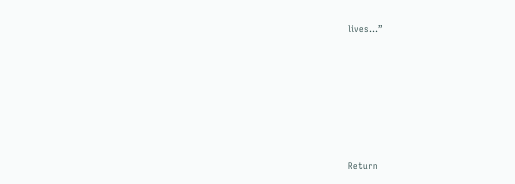lives…”









Return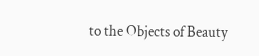to the Objects of Beauty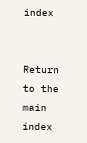index


Return to the main index